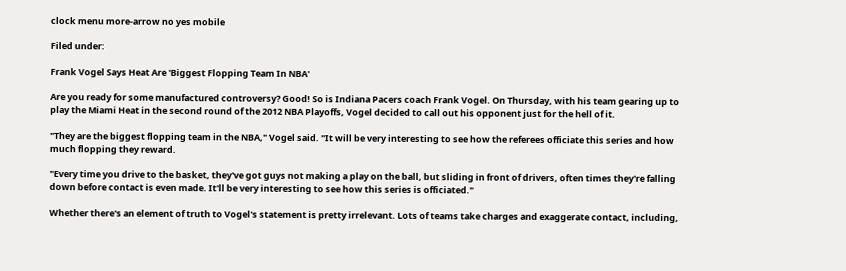clock menu more-arrow no yes mobile

Filed under:

Frank Vogel Says Heat Are 'Biggest Flopping Team In NBA'

Are you ready for some manufactured controversy? Good! So is Indiana Pacers coach Frank Vogel. On Thursday, with his team gearing up to play the Miami Heat in the second round of the 2012 NBA Playoffs, Vogel decided to call out his opponent just for the hell of it.

"They are the biggest flopping team in the NBA," Vogel said. "It will be very interesting to see how the referees officiate this series and how much flopping they reward.

"Every time you drive to the basket, they've got guys not making a play on the ball, but sliding in front of drivers, often times they're falling down before contact is even made. It'll be very interesting to see how this series is officiated."

Whether there's an element of truth to Vogel's statement is pretty irrelevant. Lots of teams take charges and exaggerate contact, including,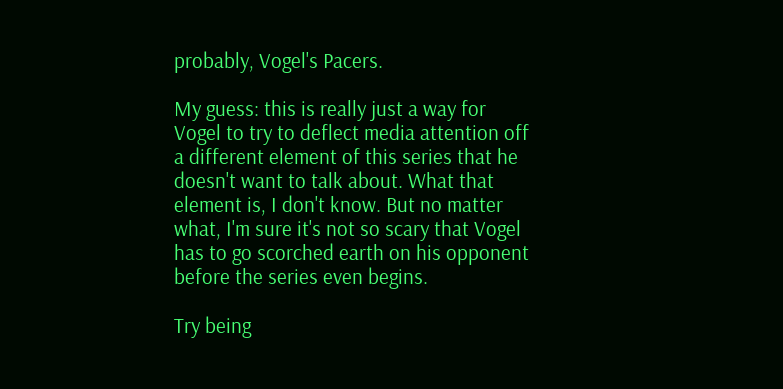probably, Vogel's Pacers.

My guess: this is really just a way for Vogel to try to deflect media attention off a different element of this series that he doesn't want to talk about. What that element is, I don't know. But no matter what, I'm sure it's not so scary that Vogel has to go scorched earth on his opponent before the series even begins.

Try being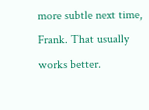more subtle next time, Frank. That usually works better.